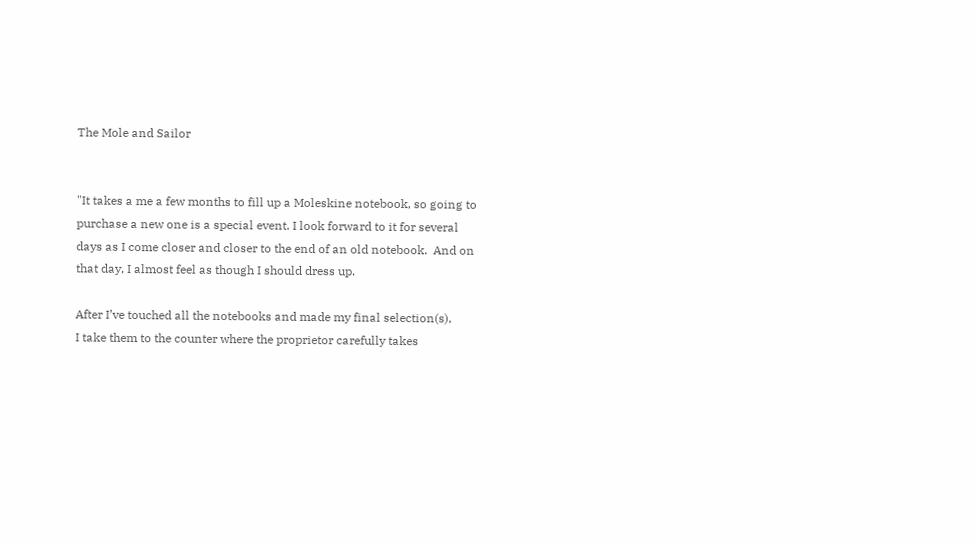The Mole and Sailor


"It takes a me a few months to fill up a Moleskine notebook, so going to
purchase a new one is a special event. I look forward to it for several
days as I come closer and closer to the end of an old notebook.  And on
that day, I almost feel as though I should dress up.

After I’ve touched all the notebooks and made my final selection(s),
I take them to the counter where the proprietor carefully takes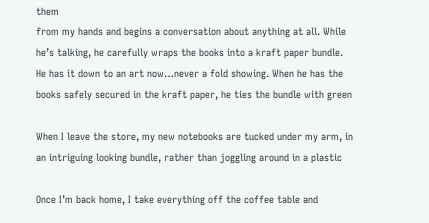them
from my hands and begins a conversation about anything at all. While
he’s talking, he carefully wraps the books into a kraft paper bundle.
He has it down to an art now…never a fold showing. When he has the
books safely secured in the kraft paper, he ties the bundle with green

When I leave the store, my new notebooks are tucked under my arm, in
an intriguing looking bundle, rather than joggling around in a plastic

Once I’m back home, I take everything off the coffee table and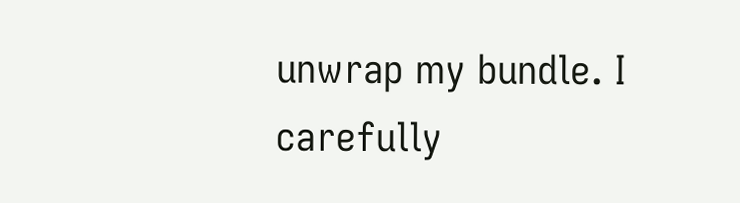unwrap my bundle. I carefully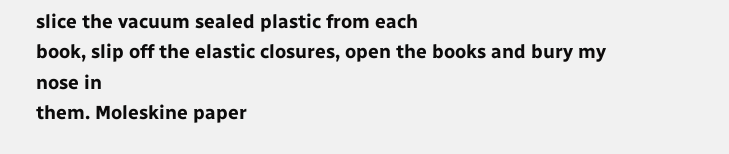slice the vacuum sealed plastic from each
book, slip off the elastic closures, open the books and bury my nose in
them. Moleskine paper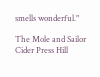smells wonderful."

The Mole and Sailor
Cider Press Hill